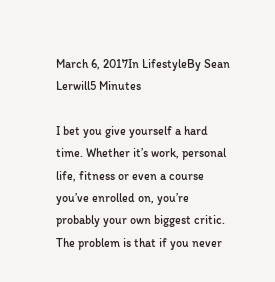March 6, 2017In LifestyleBy Sean Lerwill5 Minutes

I bet you give yourself a hard time. Whether it’s work, personal life, fitness or even a course you’ve enrolled on, you’re probably your own biggest critic. The problem is that if you never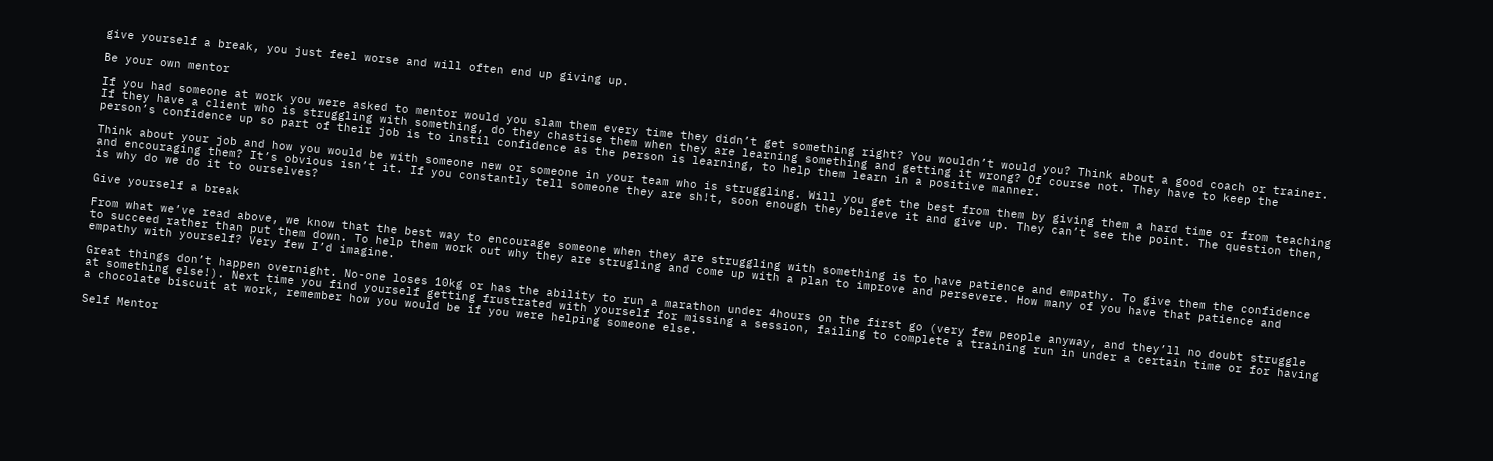give yourself a break, you just feel worse and will often end up giving up.

Be your own mentor

If you had someone at work you were asked to mentor would you slam them every time they didn’t get something right? You wouldn’t would you? Think about a good coach or trainer. If they have a client who is struggling with something, do they chastise them when they are learning something and getting it wrong? Of course not. They have to keep the person’s confidence up so part of their job is to instil confidence as the person is learning, to help them learn in a positive manner.

Think about your job and how you would be with someone new or someone in your team who is struggling. Will you get the best from them by giving them a hard time or from teaching and encouraging them? It’s obvious isn’t it. If you constantly tell someone they are sh!t, soon enough they believe it and give up. They can’t see the point. The question then, is why do we do it to ourselves?

Give yourself a break

From what we’ve read above, we know that the best way to encourage someone when they are struggling with something is to have patience and empathy. To give them the confidence to succeed rather than put them down. To help them work out why they are strugling and come up with a plan to improve and persevere. How many of you have that patience and empathy with yourself? Very few I’d imagine.

Great things don’t happen overnight. No-one loses 10kg or has the ability to run a marathon under 4hours on the first go (very few people anyway, and they’ll no doubt struggle at something else!). Next time you find yourself getting frustrated with yourself for missing a session, failing to complete a training run in under a certain time or for having a chocolate biscuit at work, remember how you would be if you were helping someone else.

Self Mentor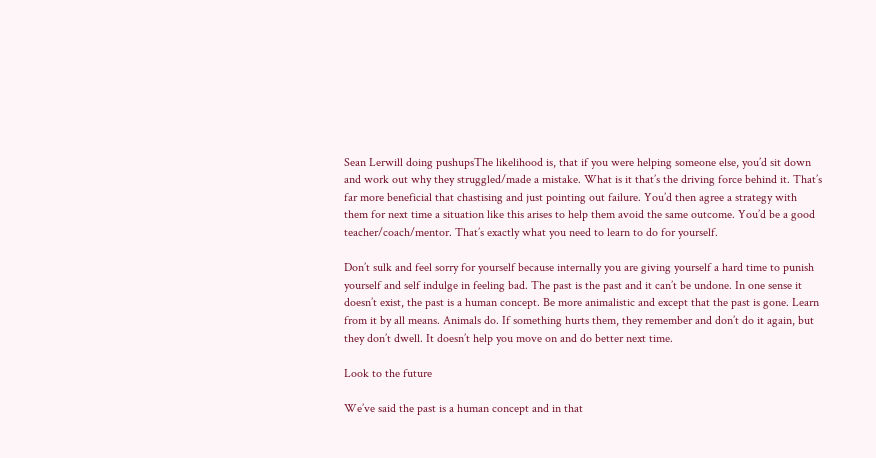Sean Lerwill doing pushupsThe likelihood is, that if you were helping someone else, you’d sit down and work out why they struggled/made a mistake. What is it that’s the driving force behind it. That’s far more beneficial that chastising and just pointing out failure. You’d then agree a strategy with them for next time a situation like this arises to help them avoid the same outcome. You’d be a good teacher/coach/mentor. That’s exactly what you need to learn to do for yourself.

Don’t sulk and feel sorry for yourself because internally you are giving yourself a hard time to punish yourself and self indulge in feeling bad. The past is the past and it can’t be undone. In one sense it doesn’t exist, the past is a human concept. Be more animalistic and except that the past is gone. Learn from it by all means. Animals do. If something hurts them, they remember and don’t do it again, but they don’t dwell. It doesn’t help you move on and do better next time.

Look to the future

We’ve said the past is a human concept and in that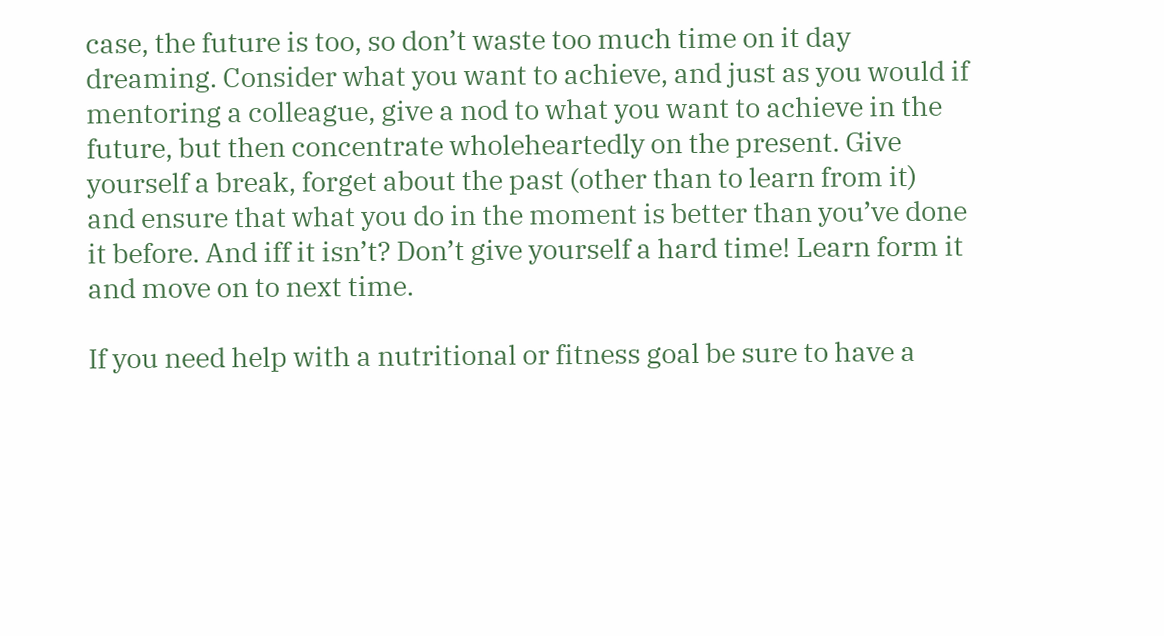case, the future is too, so don’t waste too much time on it day dreaming. Consider what you want to achieve, and just as you would if mentoring a colleague, give a nod to what you want to achieve in the future, but then concentrate wholeheartedly on the present. Give yourself a break, forget about the past (other than to learn from it) and ensure that what you do in the moment is better than you’ve done it before. And iff it isn’t? Don’t give yourself a hard time! Learn form it and move on to next time.

If you need help with a nutritional or fitness goal be sure to have a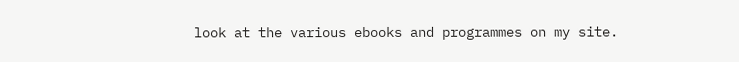look at the various ebooks and programmes on my site.